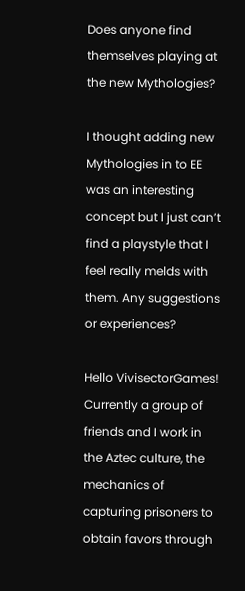Does anyone find themselves playing at the new Mythologies?

I thought adding new Mythologies in to EE was an interesting concept but I just can’t find a playstyle that I feel really melds with them. Any suggestions or experiences?

Hello VivisectorGames!
Currently a group of friends and I work in the Aztec culture, the mechanics of capturing prisoners to obtain favors through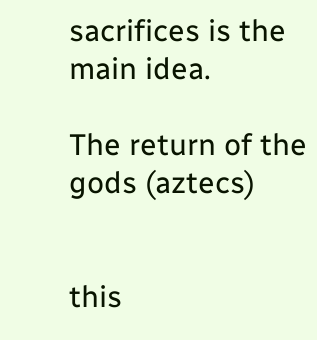sacrifices is the main idea.

The return of the gods (aztecs)


this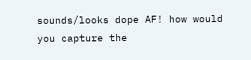sounds/looks dope AF! how would you capture the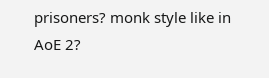prisoners? monk style like in AoE 2?